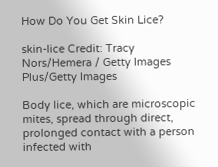How Do You Get Skin Lice?

skin-lice Credit: Tracy Nors/Hemera / Getty Images Plus/Getty Images

Body lice, which are microscopic mites, spread through direct, prolonged contact with a person infected with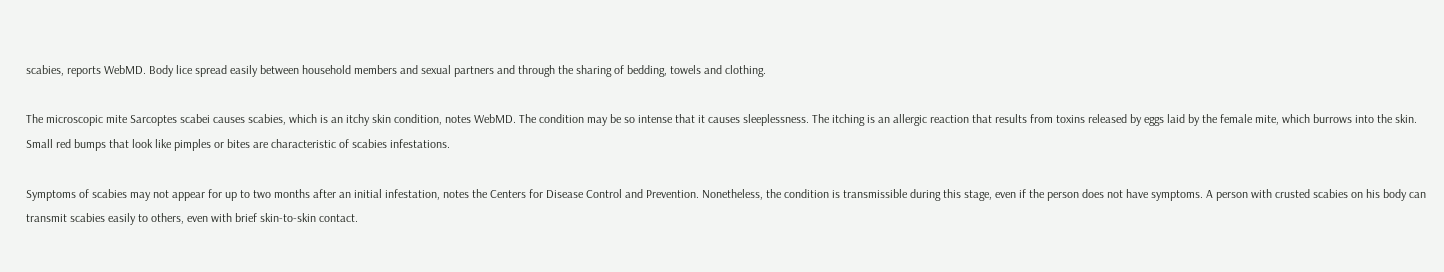scabies, reports WebMD. Body lice spread easily between household members and sexual partners and through the sharing of bedding, towels and clothing.

The microscopic mite Sarcoptes scabei causes scabies, which is an itchy skin condition, notes WebMD. The condition may be so intense that it causes sleeplessness. The itching is an allergic reaction that results from toxins released by eggs laid by the female mite, which burrows into the skin. Small red bumps that look like pimples or bites are characteristic of scabies infestations.

Symptoms of scabies may not appear for up to two months after an initial infestation, notes the Centers for Disease Control and Prevention. Nonetheless, the condition is transmissible during this stage, even if the person does not have symptoms. A person with crusted scabies on his body can transmit scabies easily to others, even with brief skin-to-skin contact.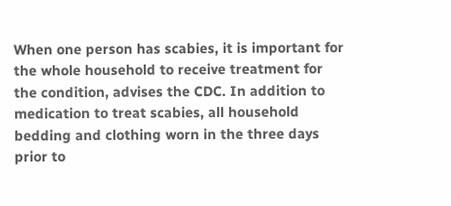When one person has scabies, it is important for the whole household to receive treatment for the condition, advises the CDC. In addition to medication to treat scabies, all household bedding and clothing worn in the three days prior to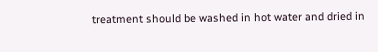treatment should be washed in hot water and dried in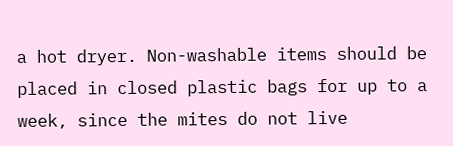a hot dryer. Non-washable items should be placed in closed plastic bags for up to a week, since the mites do not live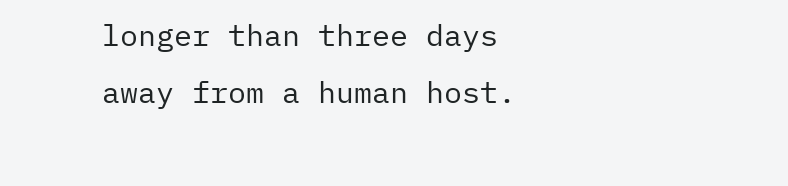longer than three days away from a human host.